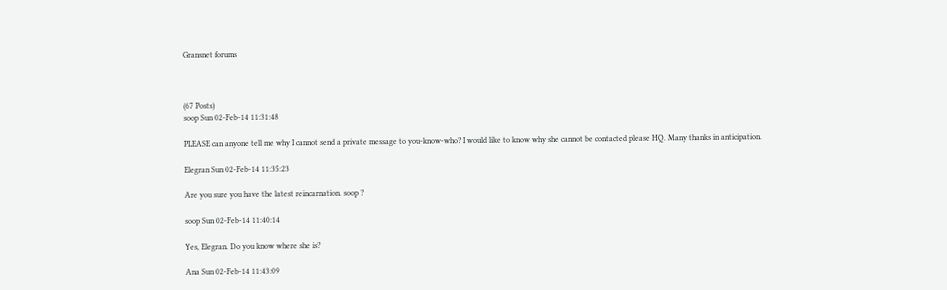Gransnet forums



(67 Posts)
soop Sun 02-Feb-14 11:31:48

PLEASE can anyone tell me why I cannot send a private message to you-know-who? I would like to know why she cannot be contacted please HQ. Many thanks in anticipation.

Elegran Sun 02-Feb-14 11:35:23

Are you sure you have the latest reincarnation. soop ?

soop Sun 02-Feb-14 11:40:14

Yes, Elegran. Do you know where she is?

Ana Sun 02-Feb-14 11:43:09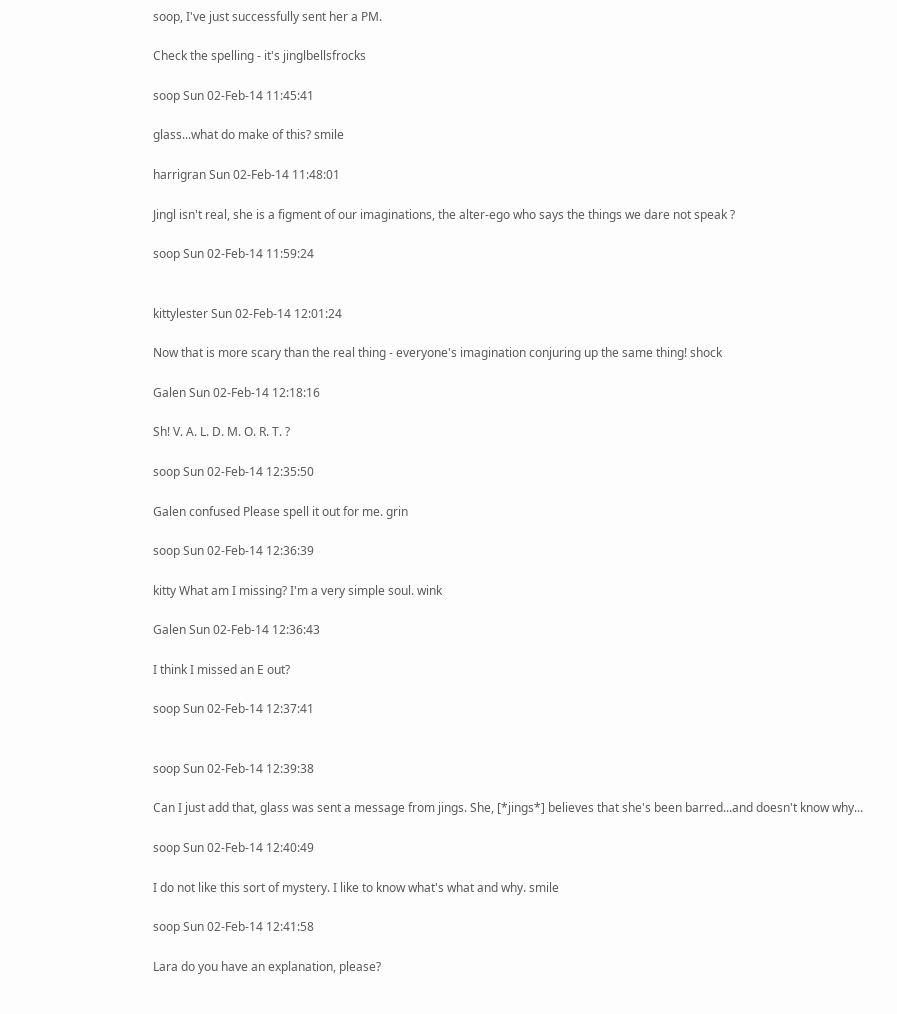soop, I've just successfully sent her a PM.

Check the spelling - it's jinglbellsfrocks

soop Sun 02-Feb-14 11:45:41

glass...what do make of this? smile

harrigran Sun 02-Feb-14 11:48:01

Jingl isn't real, she is a figment of our imaginations, the alter-ego who says the things we dare not speak ?

soop Sun 02-Feb-14 11:59:24


kittylester Sun 02-Feb-14 12:01:24

Now that is more scary than the real thing - everyone's imagination conjuring up the same thing! shock

Galen Sun 02-Feb-14 12:18:16

Sh! V. A. L. D. M. O. R. T. ?

soop Sun 02-Feb-14 12:35:50

Galen confused Please spell it out for me. grin

soop Sun 02-Feb-14 12:36:39

kitty What am I missing? I'm a very simple soul. wink

Galen Sun 02-Feb-14 12:36:43

I think I missed an E out?

soop Sun 02-Feb-14 12:37:41


soop Sun 02-Feb-14 12:39:38

Can I just add that, glass was sent a message from jings. She, [*jings*] believes that she's been barred...and doesn't know why...

soop Sun 02-Feb-14 12:40:49

I do not like this sort of mystery. I like to know what's what and why. smile

soop Sun 02-Feb-14 12:41:58

Lara do you have an explanation, please?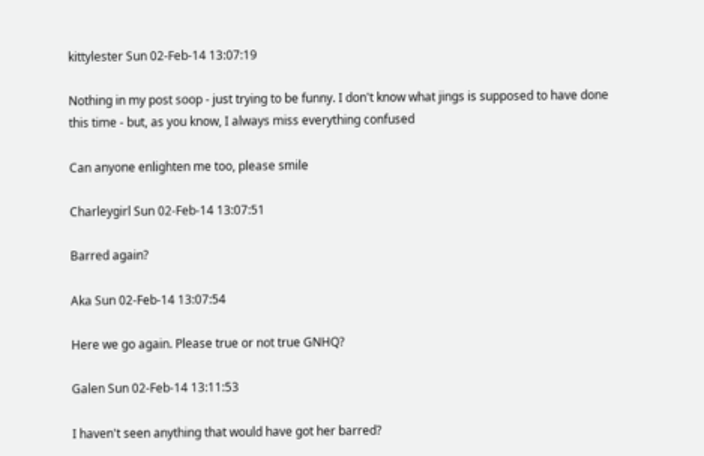kittylester Sun 02-Feb-14 13:07:19

Nothing in my post soop - just trying to be funny. I don't know what jings is supposed to have done this time - but, as you know, I always miss everything confused

Can anyone enlighten me too, please smile

Charleygirl Sun 02-Feb-14 13:07:51

Barred again?

Aka Sun 02-Feb-14 13:07:54

Here we go again. Please true or not true GNHQ?

Galen Sun 02-Feb-14 13:11:53

I haven't seen anything that would have got her barred?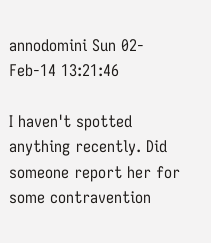annodomini Sun 02-Feb-14 13:21:46

I haven't spotted anything recently. Did someone report her for some contravention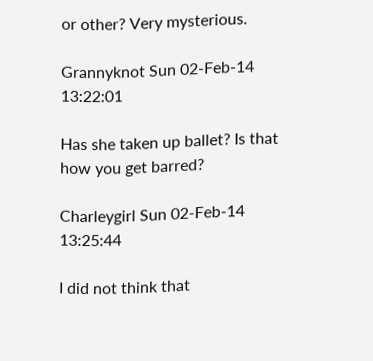or other? Very mysterious.

Grannyknot Sun 02-Feb-14 13:22:01

Has she taken up ballet? Is that how you get barred?

Charleygirl Sun 02-Feb-14 13:25:44

I did not think that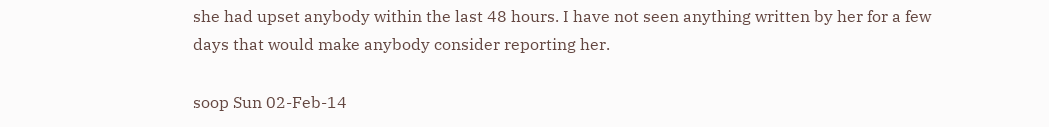she had upset anybody within the last 48 hours. I have not seen anything written by her for a few days that would make anybody consider reporting her.

soop Sun 02-Feb-14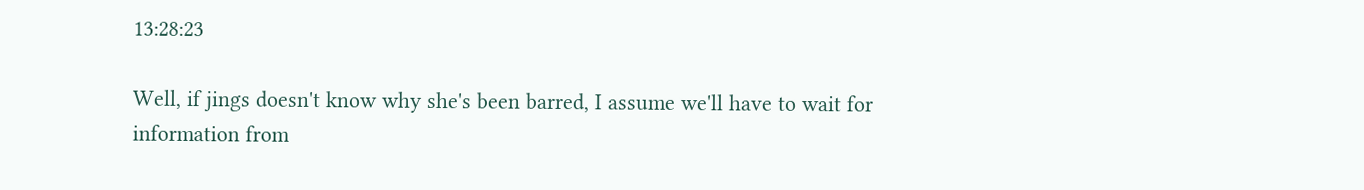13:28:23

Well, if jings doesn't know why she's been barred, I assume we'll have to wait for information from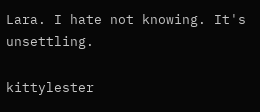Lara. I hate not knowing. It's unsettling.

kittylester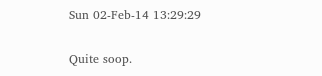Sun 02-Feb-14 13:29:29

Quite soop.